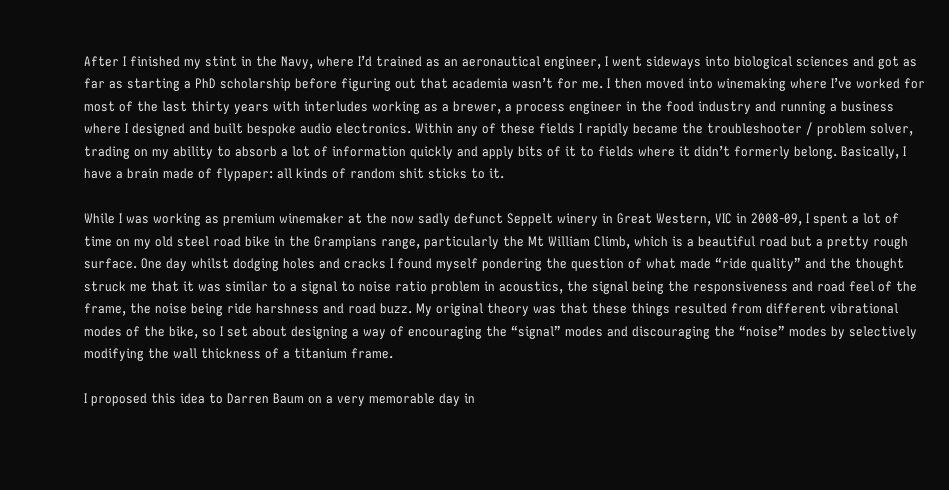After I finished my stint in the Navy, where I’d trained as an aeronautical engineer, I went sideways into biological sciences and got as far as starting a PhD scholarship before figuring out that academia wasn’t for me. I then moved into winemaking where I’ve worked for most of the last thirty years with interludes working as a brewer, a process engineer in the food industry and running a business where I designed and built bespoke audio electronics. Within any of these fields I rapidly became the troubleshooter / problem solver, trading on my ability to absorb a lot of information quickly and apply bits of it to fields where it didn’t formerly belong. Basically, I have a brain made of flypaper: all kinds of random shit sticks to it.

While I was working as premium winemaker at the now sadly defunct Seppelt winery in Great Western, VIC in 2008-09, I spent a lot of time on my old steel road bike in the Grampians range, particularly the Mt William Climb, which is a beautiful road but a pretty rough surface. One day whilst dodging holes and cracks I found myself pondering the question of what made “ride quality” and the thought struck me that it was similar to a signal to noise ratio problem in acoustics, the signal being the responsiveness and road feel of the frame, the noise being ride harshness and road buzz. My original theory was that these things resulted from different vibrational modes of the bike, so I set about designing a way of encouraging the “signal” modes and discouraging the “noise” modes by selectively modifying the wall thickness of a titanium frame.

I proposed this idea to Darren Baum on a very memorable day in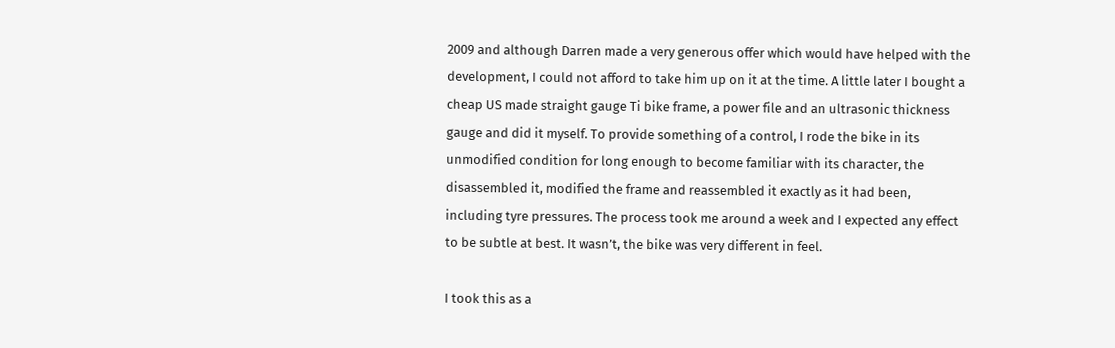2009 and although Darren made a very generous offer which would have helped with the development, I could not afford to take him up on it at the time. A little later I bought a cheap US made straight gauge Ti bike frame, a power file and an ultrasonic thickness gauge and did it myself. To provide something of a control, I rode the bike in its unmodified condition for long enough to become familiar with its character, the disassembled it, modified the frame and reassembled it exactly as it had been, including tyre pressures. The process took me around a week and I expected any effect to be subtle at best. It wasn’t, the bike was very different in feel.

I took this as a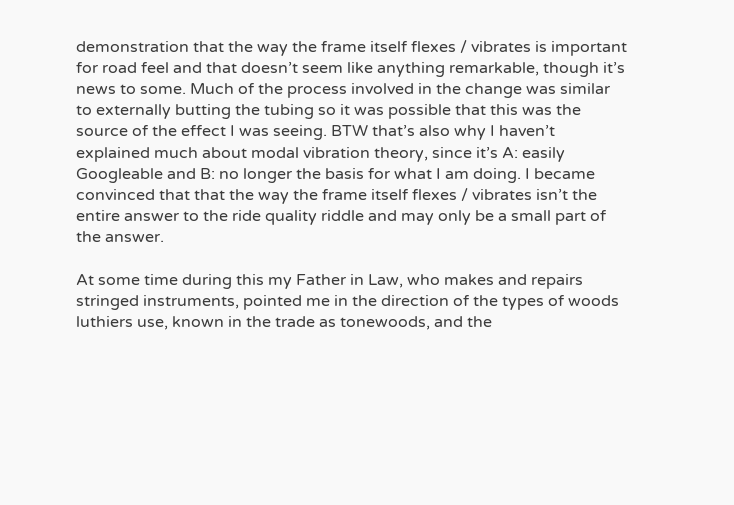demonstration that the way the frame itself flexes / vibrates is important for road feel and that doesn’t seem like anything remarkable, though it’s news to some. Much of the process involved in the change was similar to externally butting the tubing so it was possible that this was the source of the effect I was seeing. BTW that’s also why I haven’t explained much about modal vibration theory, since it’s A: easily Googleable and B: no longer the basis for what I am doing. I became convinced that that the way the frame itself flexes / vibrates isn’t the entire answer to the ride quality riddle and may only be a small part of the answer.

At some time during this my Father in Law, who makes and repairs stringed instruments, pointed me in the direction of the types of woods luthiers use, known in the trade as tonewoods, and the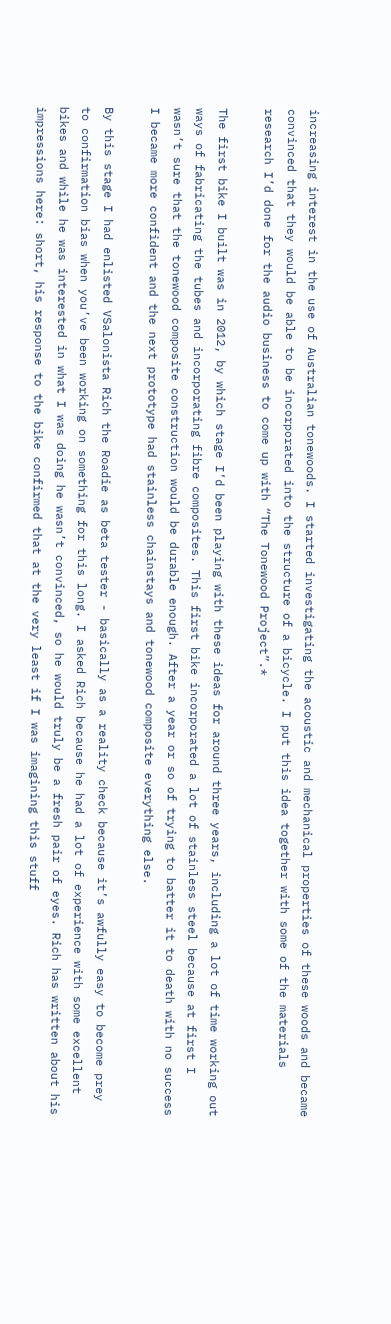increasing interest in the use of Australian tonewoods. I started investigating the acoustic and mechanical properties of these woods and became convinced that they would be able to be incorporated into the structure of a bicycle. I put this idea together with some of the materials research I’d done for the audio business to come up with “The Tonewood Project”.*

The first bike I built was in 2012, by which stage I’d been playing with these ideas for around three years, including a lot of time working out ways of fabricating the tubes and incorporating fibre composites. This first bike incorporated a lot of stainless steel because at first I wasn’t sure that the tonewood composite construction would be durable enough. After a year or so of trying to batter it to death with no success I became more confident and the next prototype had stainless chainstays and tonewood composite everything else.

By this stage I had enlisted VSalonista Rich the Roadie as beta tester - basically as a reality check because it’s awfully easy to become prey to confirmation bias when you’ve been working on something for this long. I asked Rich because he had a lot of experience with some excellent bikes and while he was interested in what I was doing he wasn’t convinced, so he would truly be a fresh pair of eyes. Rich has written about his impressions here: short, his response to the bike confirmed that at the very least if I was imagining this stuff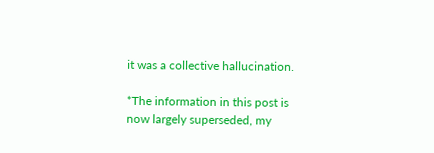it was a collective hallucination.

*The information in this post is now largely superseded, my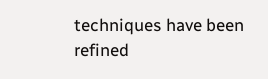techniques have been refined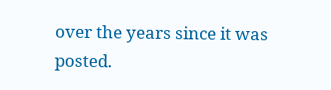over the years since it was posted.